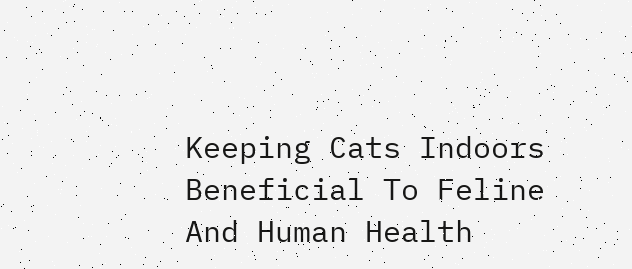Keeping Cats Indoors Beneficial To Feline And Human Health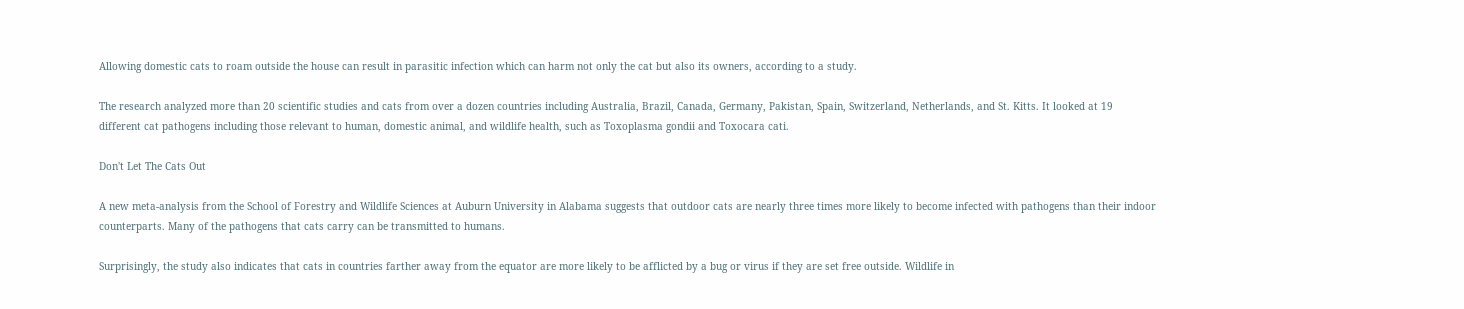Allowing domestic cats to roam outside the house can result in parasitic infection which can harm not only the cat but also its owners, according to a study.

The research analyzed more than 20 scientific studies and cats from over a dozen countries including Australia, Brazil, Canada, Germany, Pakistan, Spain, Switzerland, Netherlands, and St. Kitts. It looked at 19 different cat pathogens including those relevant to human, domestic animal, and wildlife health, such as Toxoplasma gondii and Toxocara cati.

Don't Let The Cats Out

A new meta-analysis from the School of Forestry and Wildlife Sciences at Auburn University in Alabama suggests that outdoor cats are nearly three times more likely to become infected with pathogens than their indoor counterparts. Many of the pathogens that cats carry can be transmitted to humans.

Surprisingly, the study also indicates that cats in countries farther away from the equator are more likely to be afflicted by a bug or virus if they are set free outside. Wildlife in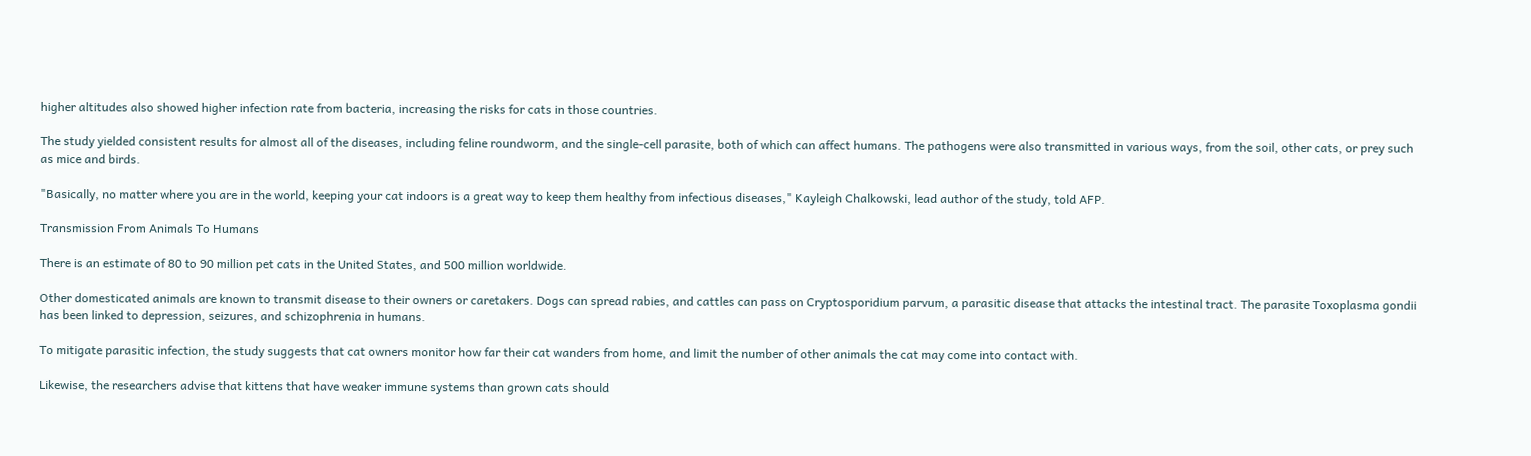higher altitudes also showed higher infection rate from bacteria, increasing the risks for cats in those countries.

The study yielded consistent results for almost all of the diseases, including feline roundworm, and the single-cell parasite, both of which can affect humans. The pathogens were also transmitted in various ways, from the soil, other cats, or prey such as mice and birds.

"Basically, no matter where you are in the world, keeping your cat indoors is a great way to keep them healthy from infectious diseases," Kayleigh Chalkowski, lead author of the study, told AFP.

Transmission From Animals To Humans

There is an estimate of 80 to 90 million pet cats in the United States, and 500 million worldwide.

Other domesticated animals are known to transmit disease to their owners or caretakers. Dogs can spread rabies, and cattles can pass on Cryptosporidium parvum, a parasitic disease that attacks the intestinal tract. The parasite Toxoplasma gondii has been linked to depression, seizures, and schizophrenia in humans.

To mitigate parasitic infection, the study suggests that cat owners monitor how far their cat wanders from home, and limit the number of other animals the cat may come into contact with.

Likewise, the researchers advise that kittens that have weaker immune systems than grown cats should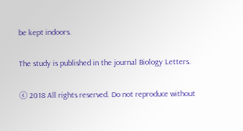be kept indoors.

The study is published in the journal Biology Letters.

ⓒ 2018 All rights reserved. Do not reproduce without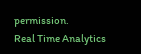permission.
Real Time Analytics